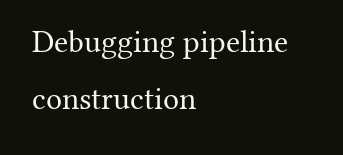Debugging pipeline construction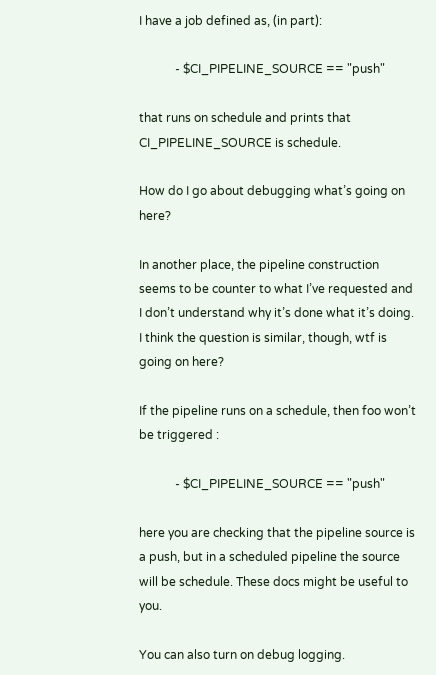I have a job defined as, (in part):

            - $CI_PIPELINE_SOURCE == "push"

that runs on schedule and prints that CI_PIPELINE_SOURCE is schedule.

How do I go about debugging what’s going on here?

In another place, the pipeline construction seems to be counter to what I’ve requested and I don’t understand why it’s done what it’s doing. I think the question is similar, though, wtf is going on here?

If the pipeline runs on a schedule, then foo won’t be triggered :

            - $CI_PIPELINE_SOURCE == "push"

here you are checking that the pipeline source is a push, but in a scheduled pipeline the source will be schedule. These docs might be useful to you.

You can also turn on debug logging.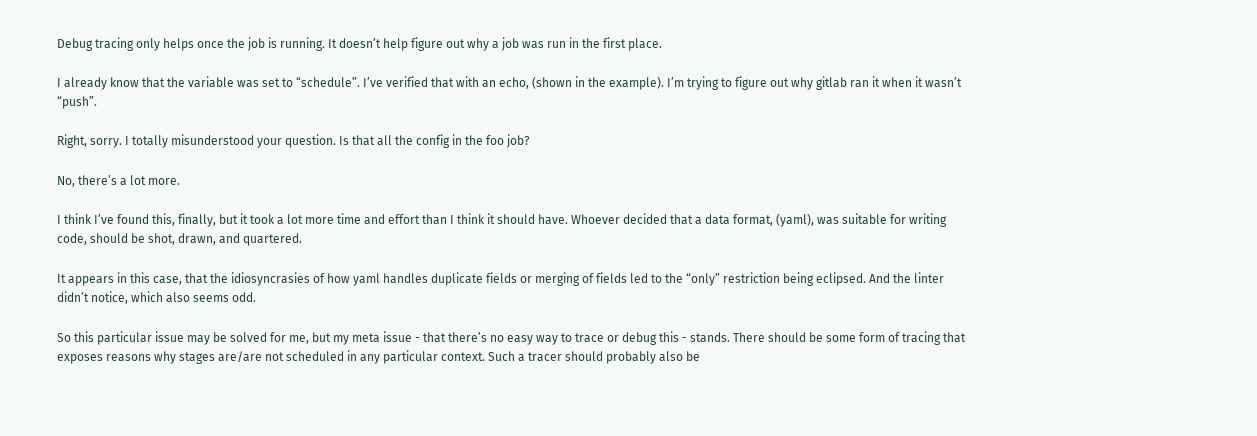Debug tracing only helps once the job is running. It doesn’t help figure out why a job was run in the first place.

I already know that the variable was set to “schedule”. I’ve verified that with an echo, (shown in the example). I’m trying to figure out why gitlab ran it when it wasn’t “push”.

Right, sorry. I totally misunderstood your question. Is that all the config in the foo job?

No, there’s a lot more.

I think I’ve found this, finally, but it took a lot more time and effort than I think it should have. Whoever decided that a data format, (yaml), was suitable for writing code, should be shot, drawn, and quartered.

It appears in this case, that the idiosyncrasies of how yaml handles duplicate fields or merging of fields led to the “only” restriction being eclipsed. And the linter didn’t notice, which also seems odd.

So this particular issue may be solved for me, but my meta issue - that there’s no easy way to trace or debug this - stands. There should be some form of tracing that exposes reasons why stages are/are not scheduled in any particular context. Such a tracer should probably also be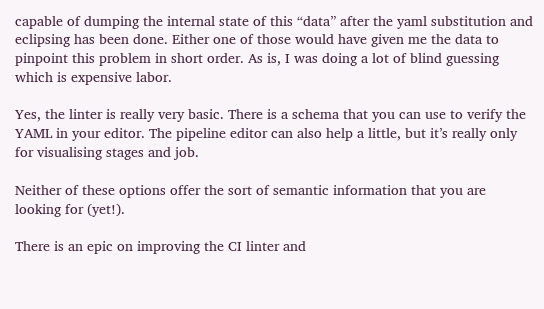capable of dumping the internal state of this “data” after the yaml substitution and eclipsing has been done. Either one of those would have given me the data to pinpoint this problem in short order. As is, I was doing a lot of blind guessing which is expensive labor.

Yes, the linter is really very basic. There is a schema that you can use to verify the YAML in your editor. The pipeline editor can also help a little, but it’s really only for visualising stages and job.

Neither of these options offer the sort of semantic information that you are looking for (yet!).

There is an epic on improving the CI linter and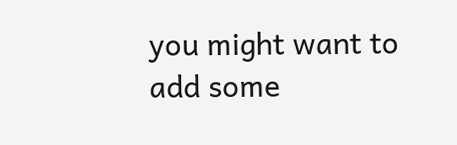you might want to add some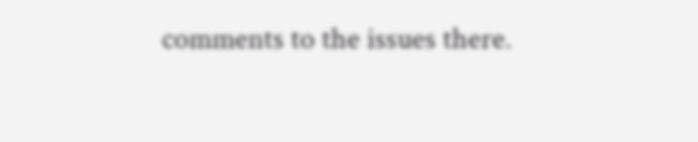comments to the issues there.